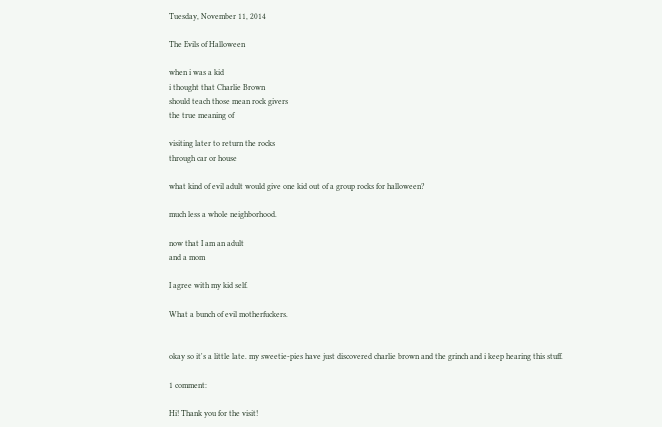Tuesday, November 11, 2014

The Evils of Halloween

when i was a kid
i thought that Charlie Brown
should teach those mean rock givers
the true meaning of

visiting later to return the rocks
through car or house

what kind of evil adult would give one kid out of a group rocks for halloween?

much less a whole neighborhood.

now that I am an adult
and a mom

I agree with my kid self.

What a bunch of evil motherfuckers.


okay so it's a little late. my sweetie-pies have just discovered charlie brown and the grinch and i keep hearing this stuff.

1 comment:

Hi! Thank you for the visit!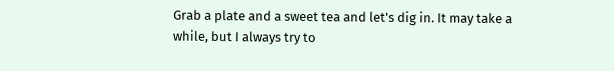Grab a plate and a sweet tea and let's dig in. It may take a while, but I always try to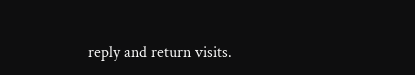reply and return visits.